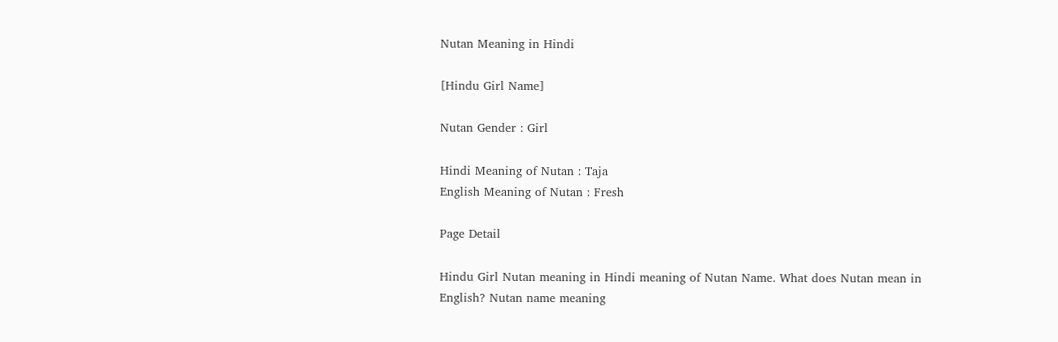Nutan Meaning in Hindi

[Hindu Girl Name]

Nutan Gender : Girl

Hindi Meaning of Nutan : Taja
English Meaning of Nutan : Fresh

Page Detail

Hindu Girl Nutan meaning in Hindi meaning of Nutan Name. What does Nutan mean in English? Nutan name meaning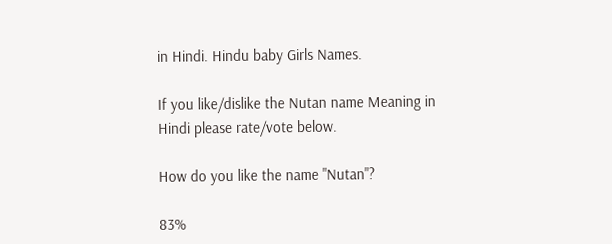in Hindi. Hindu baby Girls Names.

If you like/dislike the Nutan name Meaning in Hindi please rate/vote below.

How do you like the name "Nutan"?

83%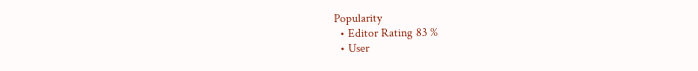Popularity
  • Editor Rating 83 %
  • User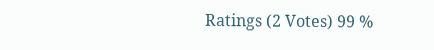Ratings (2 Votes) 99 %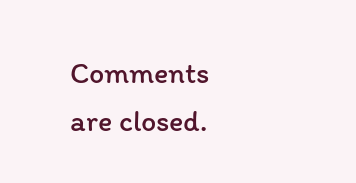Comments are closed.